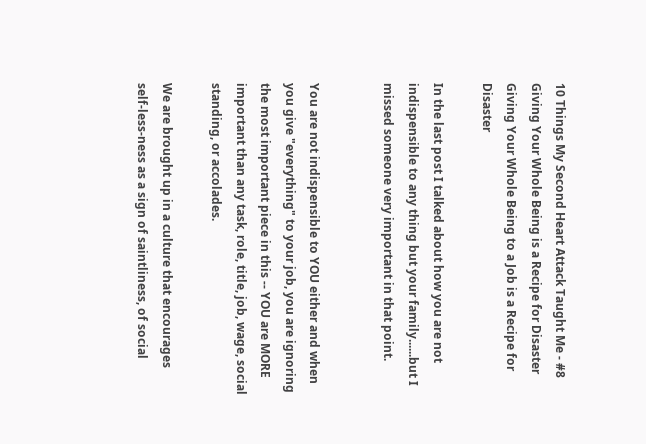10 Things My Second Heart Attack Taught Me - #8 Giving Your Whole Being is a Recipe for Disaster
Giving Your Whole Being to a Job is a Recipe for Disaster

In the last post I talked about how you are not indispensible to any thing but your family......but I missed someone very important in that point.


You are not indispensible to YOU either and when you give "everything" to your job, you are ignoring the most important piece in this -- YOU are MORE important than any task, role, title, job, wage, social standing, or accolades.

We are brought up in a culture that encourages self-less-ness as a sign of saintliness, of social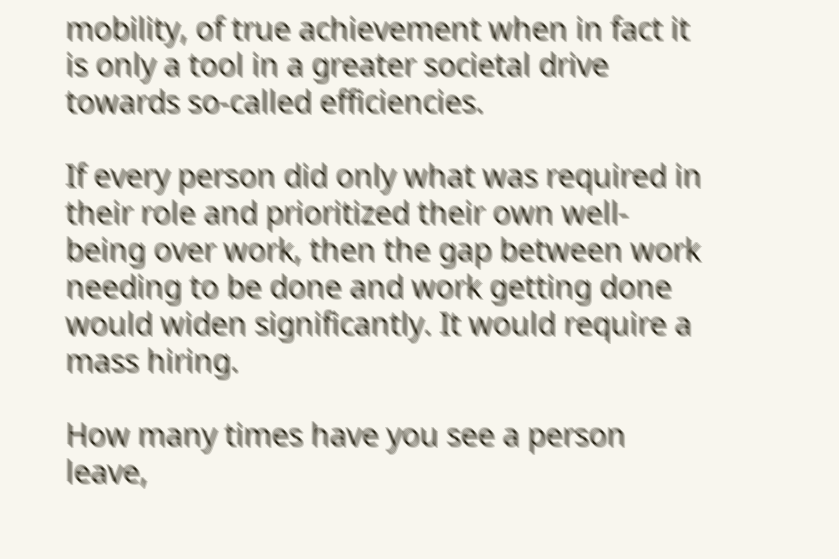mobility, of true achievement when in fact it is only a tool in a greater societal drive towards so-called efficiencies.

If every person did only what was required in their role and prioritized their own well-being over work, then the gap between work needing to be done and work getting done would widen significantly. It would require a mass hiring.

How many times have you see a person leave,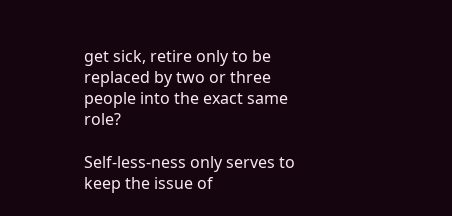get sick, retire only to be replaced by two or three people into the exact same role?

Self-less-ness only serves to keep the issue of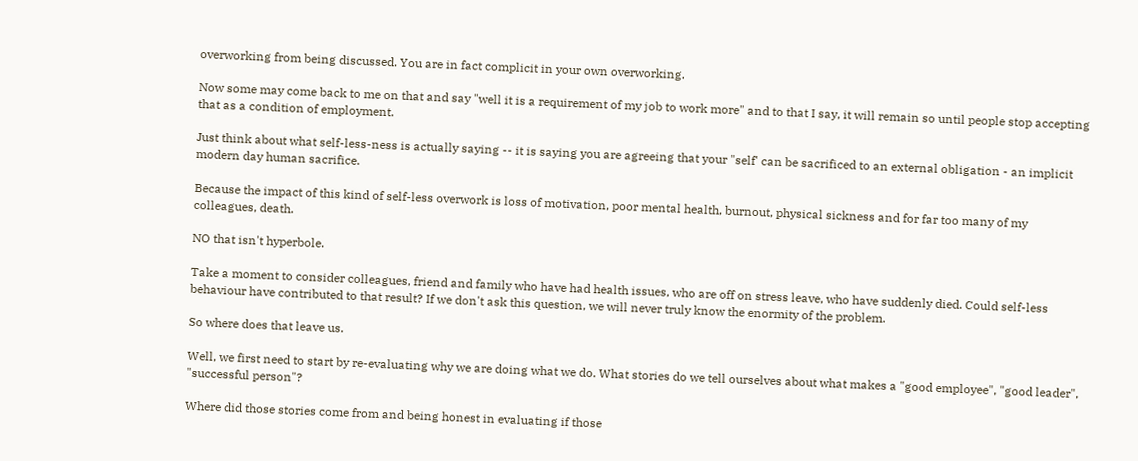overworking from being discussed. You are in fact complicit in your own overworking.

Now some may come back to me on that and say "well it is a requirement of my job to work more" and to that I say, it will remain so until people stop accepting that as a condition of employment.

Just think about what self-less-ness is actually saying -- it is saying you are agreeing that your "self' can be sacrificed to an external obligation - an implicit modern day human sacrifice.

Because the impact of this kind of self-less overwork is loss of motivation, poor mental health, burnout, physical sickness and for far too many of my colleagues, death.

NO that isn't hyperbole.

Take a moment to consider colleagues, friend and family who have had health issues, who are off on stress leave, who have suddenly died. Could self-less behaviour have contributed to that result? If we don't ask this question, we will never truly know the enormity of the problem.

So where does that leave us.

Well, we first need to start by re-evaluating why we are doing what we do. What stories do we tell ourselves about what makes a "good employee", "good leader", "successful person"?

Where did those stories come from and being honest in evaluating if those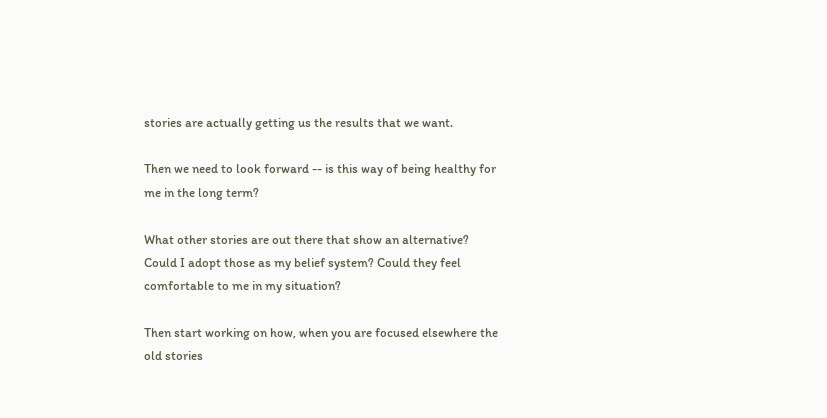stories are actually getting us the results that we want.

Then we need to look forward -- is this way of being healthy for me in the long term?

What other stories are out there that show an alternative? Could I adopt those as my belief system? Could they feel comfortable to me in my situation?

Then start working on how, when you are focused elsewhere the old stories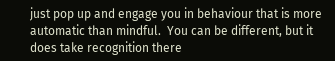just pop up and engage you in behaviour that is more automatic than mindful.  You can be different, but it does take recognition there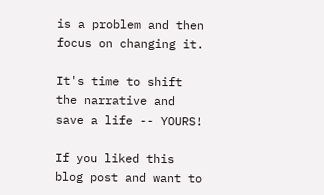is a problem and then focus on changing it.

It's time to shift the narrative and save a life -- YOURS!

If you liked this blog post and want to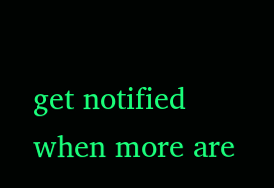get notified when more are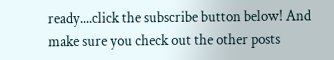ready....click the subscribe button below! And make sure you check out the other posts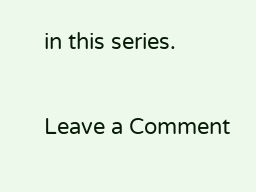in this series.


Leave a Comment